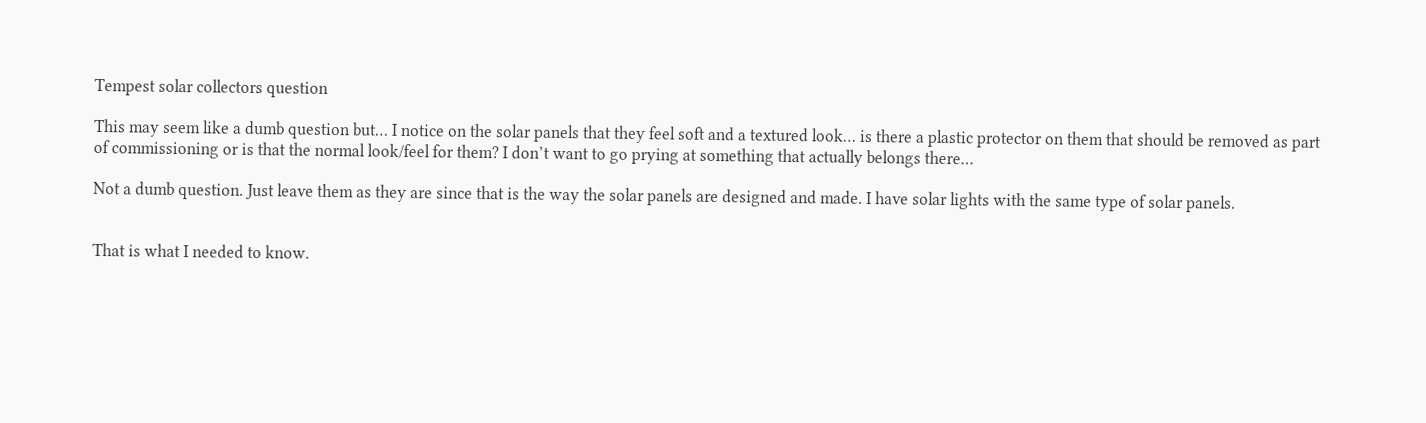Tempest solar collectors question

This may seem like a dumb question but… I notice on the solar panels that they feel soft and a textured look… is there a plastic protector on them that should be removed as part of commissioning or is that the normal look/feel for them? I don’t want to go prying at something that actually belongs there…

Not a dumb question. Just leave them as they are since that is the way the solar panels are designed and made. I have solar lights with the same type of solar panels.


That is what I needed to know.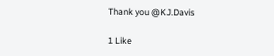Thank you @KJ.Davis

1 Like